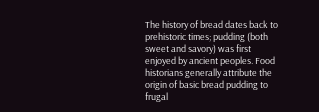The history of bread dates back to prehistoric times; pudding (both sweet and savory) was first enjoyed by ancient peoples. Food historians generally attribute the origin of basic bread pudding to frugal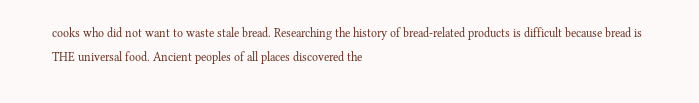cooks who did not want to waste stale bread. Researching the history of bread-related products is difficult because bread is THE universal food. Ancient peoples of all places discovered the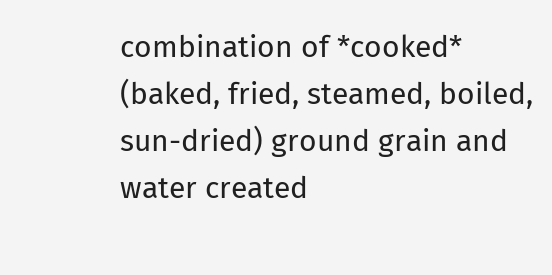combination of *cooked* (baked, fried, steamed, boiled, sun-dried) ground grain and water created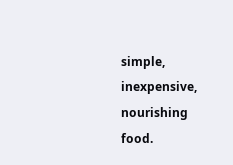simple, inexpensive, nourishing food.